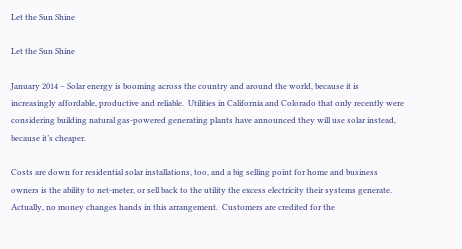Let the Sun Shine

Let the Sun Shine

January 2014 – Solar energy is booming across the country and around the world, because it is increasingly affordable, productive and reliable.  Utilities in California and Colorado that only recently were considering building natural gas-powered generating plants have announced they will use solar instead, because it’s cheaper.

Costs are down for residential solar installations, too, and a big selling point for home and business owners is the ability to net-meter, or sell back to the utility the excess electricity their systems generate.  Actually, no money changes hands in this arrangement.  Customers are credited for the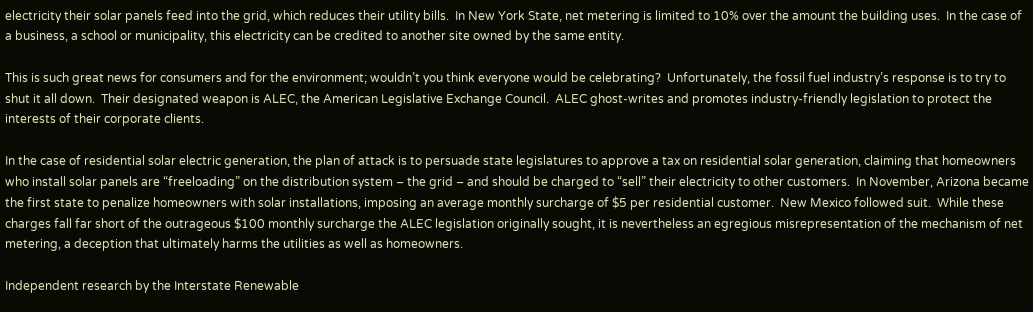electricity their solar panels feed into the grid, which reduces their utility bills.  In New York State, net metering is limited to 10% over the amount the building uses.  In the case of a business, a school or municipality, this electricity can be credited to another site owned by the same entity.

This is such great news for consumers and for the environment; wouldn’t you think everyone would be celebrating?  Unfortunately, the fossil fuel industry’s response is to try to shut it all down.  Their designated weapon is ALEC, the American Legislative Exchange Council.  ALEC ghost-writes and promotes industry-friendly legislation to protect the interests of their corporate clients.

In the case of residential solar electric generation, the plan of attack is to persuade state legislatures to approve a tax on residential solar generation, claiming that homeowners who install solar panels are “freeloading” on the distribution system – the grid – and should be charged to “sell” their electricity to other customers.  In November, Arizona became the first state to penalize homeowners with solar installations, imposing an average monthly surcharge of $5 per residential customer.  New Mexico followed suit.  While these charges fall far short of the outrageous $100 monthly surcharge the ALEC legislation originally sought, it is nevertheless an egregious misrepresentation of the mechanism of net metering, a deception that ultimately harms the utilities as well as homeowners.

Independent research by the Interstate Renewable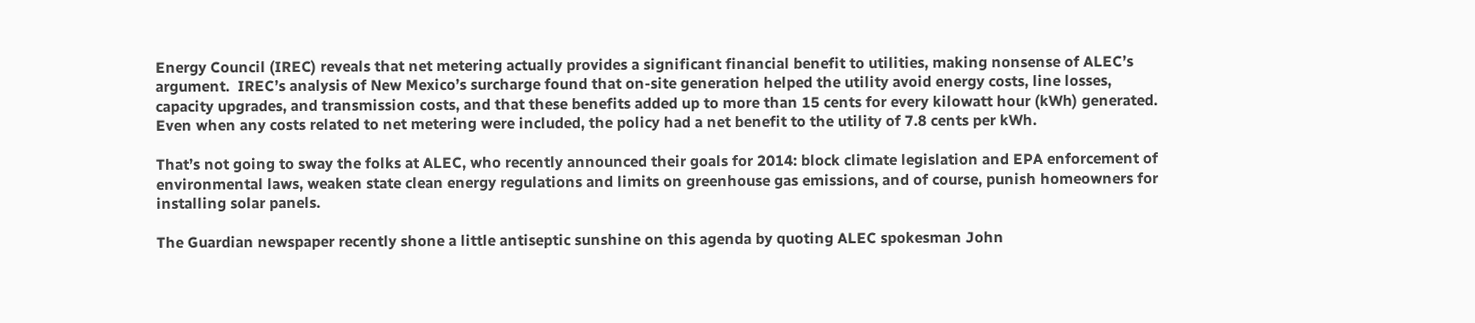Energy Council (IREC) reveals that net metering actually provides a significant financial benefit to utilities, making nonsense of ALEC’s argument.  IREC’s analysis of New Mexico’s surcharge found that on-site generation helped the utility avoid energy costs, line losses, capacity upgrades, and transmission costs, and that these benefits added up to more than 15 cents for every kilowatt hour (kWh) generated.  Even when any costs related to net metering were included, the policy had a net benefit to the utility of 7.8 cents per kWh.

That’s not going to sway the folks at ALEC, who recently announced their goals for 2014: block climate legislation and EPA enforcement of environmental laws, weaken state clean energy regulations and limits on greenhouse gas emissions, and of course, punish homeowners for installing solar panels.

The Guardian newspaper recently shone a little antiseptic sunshine on this agenda by quoting ALEC spokesman John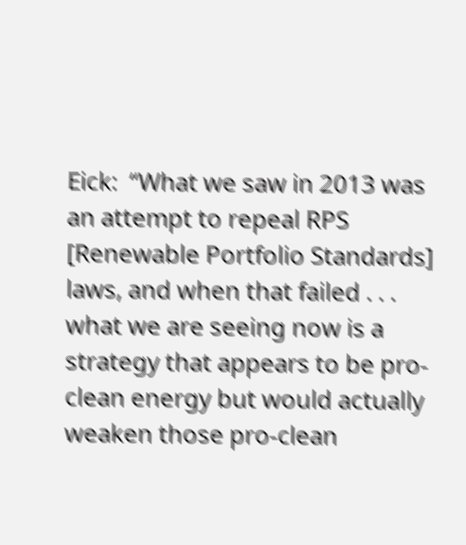Eick:  “What we saw in 2013 was an attempt to repeal RPS [Renewable Portfolio Standards] laws, and when that failed . . .  what we are seeing now is a strategy that appears to be pro-clean energy but would actually weaken those pro-clean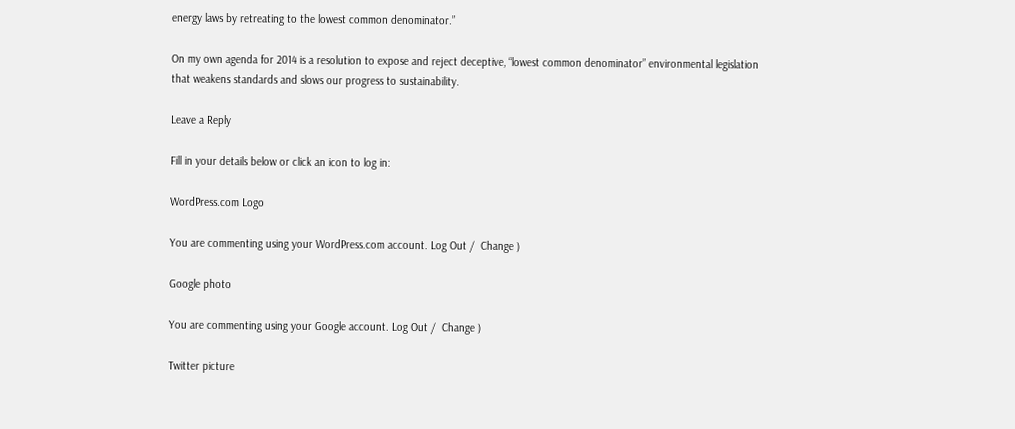energy laws by retreating to the lowest common denominator.”

On my own agenda for 2014 is a resolution to expose and reject deceptive, “lowest common denominator” environmental legislation that weakens standards and slows our progress to sustainability.

Leave a Reply

Fill in your details below or click an icon to log in:

WordPress.com Logo

You are commenting using your WordPress.com account. Log Out /  Change )

Google photo

You are commenting using your Google account. Log Out /  Change )

Twitter picture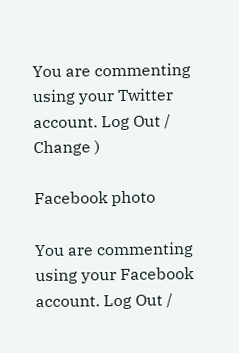You are commenting using your Twitter account. Log Out /  Change )

Facebook photo

You are commenting using your Facebook account. Log Out /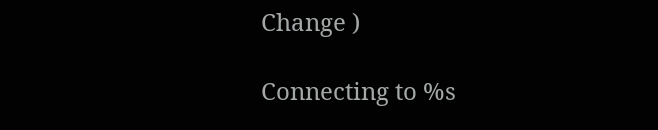Change )

Connecting to %s